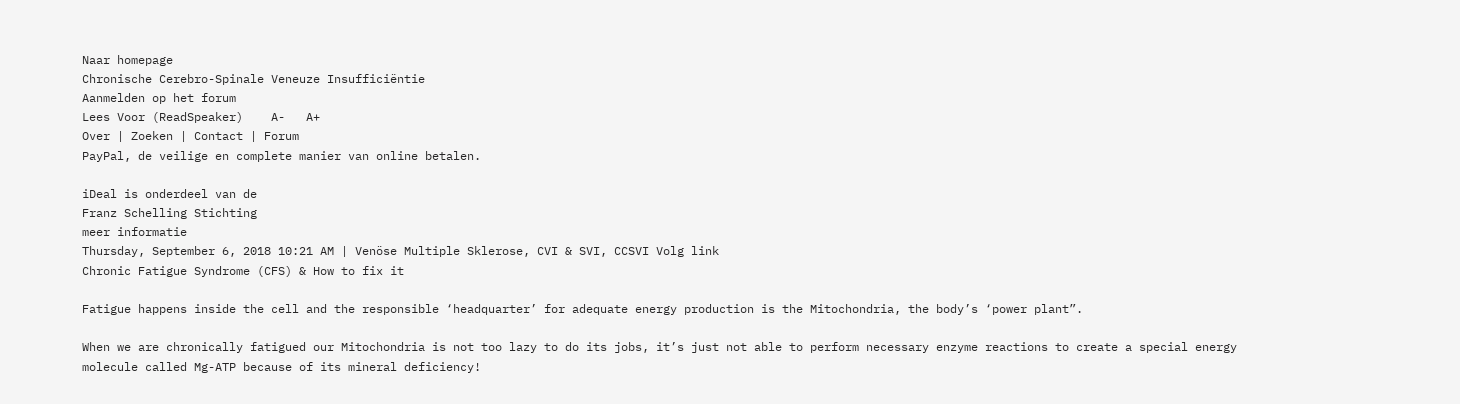Naar homepage
Chronische Cerebro-Spinale Veneuze Insufficiëntie
Aanmelden op het forum
Lees Voor (ReadSpeaker)    A-   A+
Over | Zoeken | Contact | Forum
PayPal, de veilige en complete manier van online betalen.

iDeal is onderdeel van de
Franz Schelling Stichting
meer informatie
Thursday, September 6, 2018 10:21 AM | Venöse Multiple Sklerose, CVI & SVI, CCSVI Volg link
Chronic Fatigue Syndrome (CFS) & How to fix it

Fatigue happens inside the cell and the responsible ‘headquarter’ for adequate energy production is the Mitochondria, the body’s ‘power plant”.

When we are chronically fatigued our Mitochondria is not too lazy to do its jobs, it’s just not able to perform necessary enzyme reactions to create a special energy molecule called Mg-ATP because of its mineral deficiency!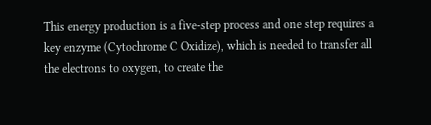This energy production is a five-step process and one step requires a key enzyme (Cytochrome C Oxidize), which is needed to transfer all the electrons to oxygen, to create the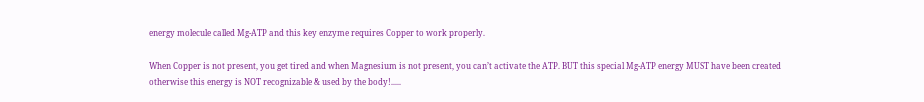energy molecule called Mg-ATP and this key enzyme requires Copper to work properly.

When Copper is not present, you get tired and when Magnesium is not present, you can’t activate the ATP. BUT this special Mg-ATP energy MUST have been created otherwise this energy is NOT recognizable & used by the body!.....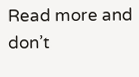Read more and don’t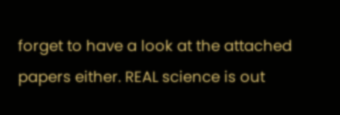forget to have a look at the attached papers either. REAL science is out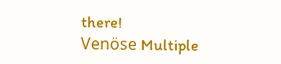there!
Venöse Multiple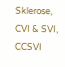Sklerose, CVI & SVI, CCSVI